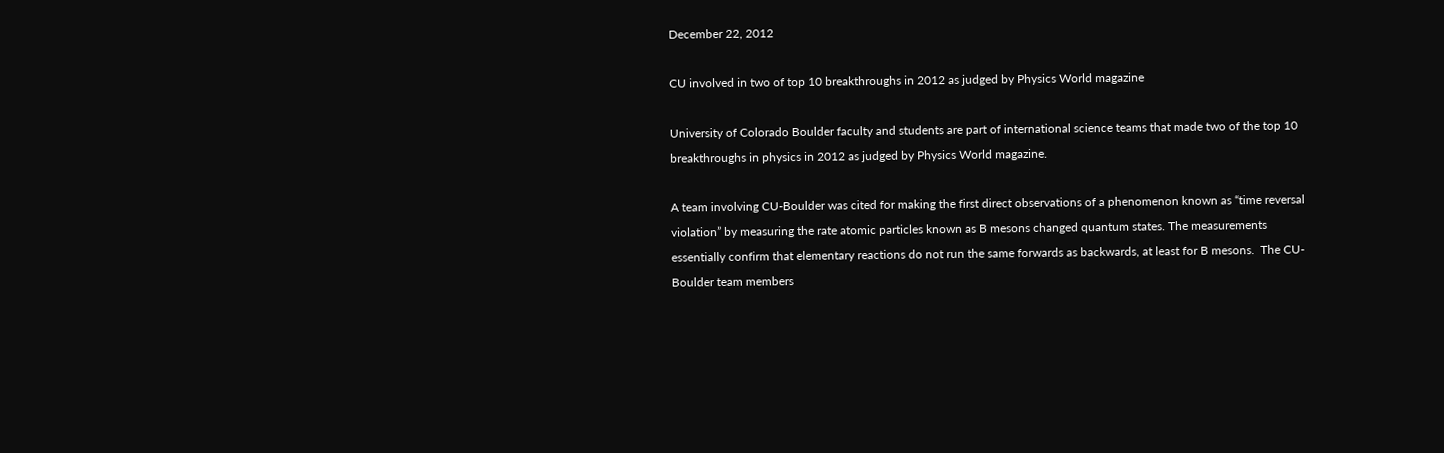December 22, 2012

CU involved in two of top 10 breakthroughs in 2012 as judged by Physics World magazine

University of Colorado Boulder faculty and students are part of international science teams that made two of the top 10 breakthroughs in physics in 2012 as judged by Physics World magazine.

A team involving CU-Boulder was cited for making the first direct observations of a phenomenon known as “time reversal violation” by measuring the rate atomic particles known as B mesons changed quantum states. The measurements essentially confirm that elementary reactions do not run the same forwards as backwards, at least for B mesons.  The CU-Boulder team members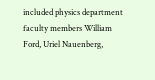included physics department faculty members William Ford, Uriel Nauenberg,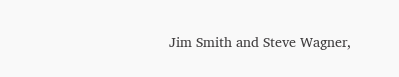Jim Smith and Steve Wagner,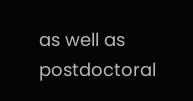as well as postdoctoral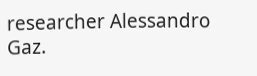researcher Alessandro Gaz.